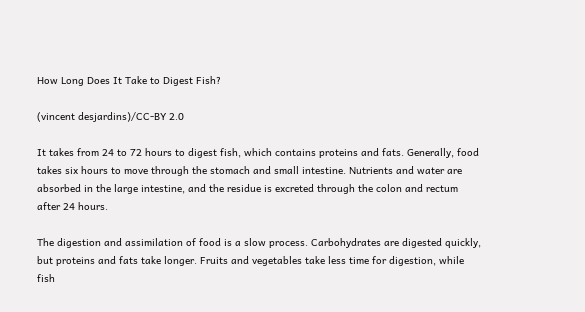How Long Does It Take to Digest Fish?

(vincent desjardins)/CC-BY 2.0

It takes from 24 to 72 hours to digest fish, which contains proteins and fats. Generally, food takes six hours to move through the stomach and small intestine. Nutrients and water are absorbed in the large intestine, and the residue is excreted through the colon and rectum after 24 hours.

The digestion and assimilation of food is a slow process. Carbohydrates are digested quickly, but proteins and fats take longer. Fruits and vegetables take less time for digestion, while fish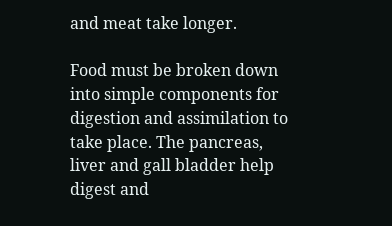and meat take longer.

Food must be broken down into simple components for digestion and assimilation to take place. The pancreas, liver and gall bladder help digest and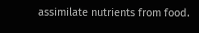assimilate nutrients from food.